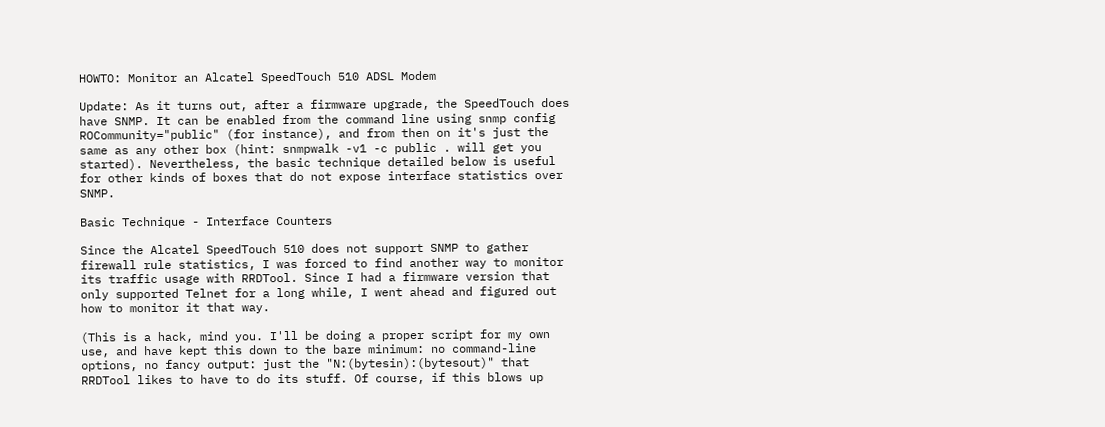HOWTO: Monitor an Alcatel SpeedTouch 510 ADSL Modem

Update: As it turns out, after a firmware upgrade, the SpeedTouch does have SNMP. It can be enabled from the command line using snmp config ROCommunity="public" (for instance), and from then on it's just the same as any other box (hint: snmpwalk -v1 -c public . will get you started). Nevertheless, the basic technique detailed below is useful for other kinds of boxes that do not expose interface statistics over SNMP.

Basic Technique - Interface Counters

Since the Alcatel SpeedTouch 510 does not support SNMP to gather firewall rule statistics, I was forced to find another way to monitor its traffic usage with RRDTool. Since I had a firmware version that only supported Telnet for a long while, I went ahead and figured out how to monitor it that way.

(This is a hack, mind you. I'll be doing a proper script for my own use, and have kept this down to the bare minimum: no command-line options, no fancy output: just the "N:(bytesin):(bytesout)" that RRDTool likes to have to do its stuff. Of course, if this blows up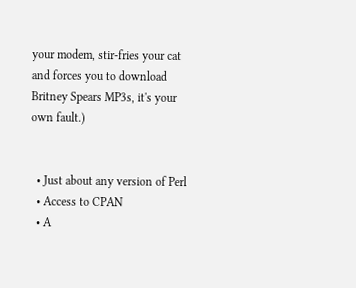your modem, stir-fries your cat and forces you to download Britney Spears MP3s, it's your own fault.)


  • Just about any version of Perl
  • Access to CPAN
  • A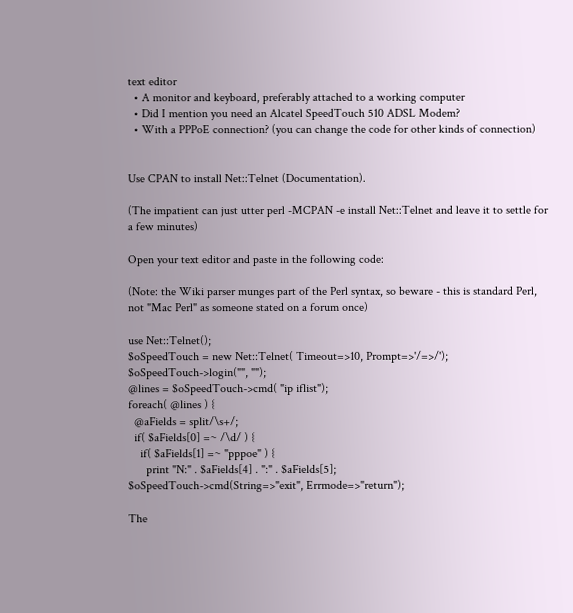text editor
  • A monitor and keyboard, preferably attached to a working computer
  • Did I mention you need an Alcatel SpeedTouch 510 ADSL Modem?
  • With a PPPoE connection? (you can change the code for other kinds of connection)


Use CPAN to install Net::Telnet (Documentation).

(The impatient can just utter perl -MCPAN -e install Net::Telnet and leave it to settle for a few minutes)

Open your text editor and paste in the following code:

(Note: the Wiki parser munges part of the Perl syntax, so beware - this is standard Perl, not "Mac Perl" as someone stated on a forum once)

use Net::Telnet();
$oSpeedTouch = new Net::Telnet( Timeout=>10, Prompt=>'/=>/');
$oSpeedTouch->login("", "");
@lines = $oSpeedTouch->cmd( "ip iflist");
foreach( @lines ) {
  @aFields = split/\s+/;
  if( $aFields[0] =~ /\d/ ) {
    if( $aFields[1] =~ "pppoe" ) {
      print "N:" . $aFields[4] . ":" . $aFields[5];
$oSpeedTouch->cmd(String=>"exit", Errmode=>"return");

The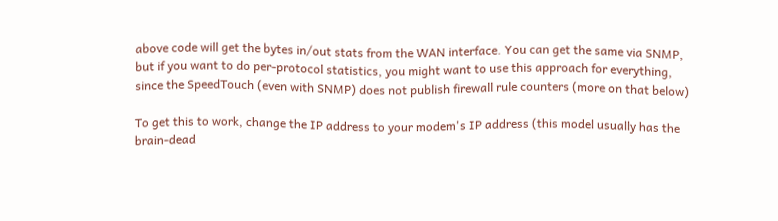above code will get the bytes in/out stats from the WAN interface. You can get the same via SNMP, but if you want to do per-protocol statistics, you might want to use this approach for everything, since the SpeedTouch (even with SNMP) does not publish firewall rule counters (more on that below)

To get this to work, change the IP address to your modem's IP address (this model usually has the brain-dead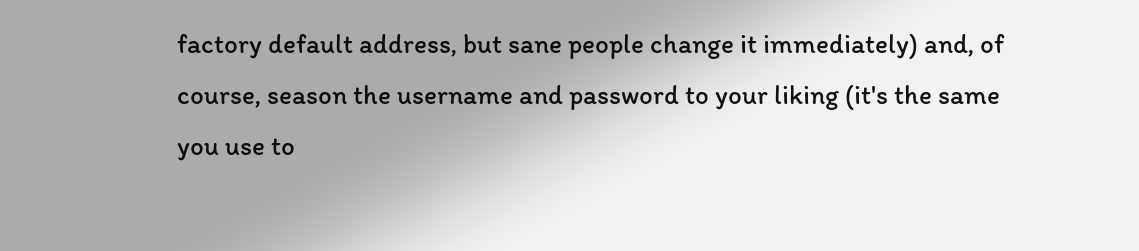factory default address, but sane people change it immediately) and, of course, season the username and password to your liking (it's the same you use to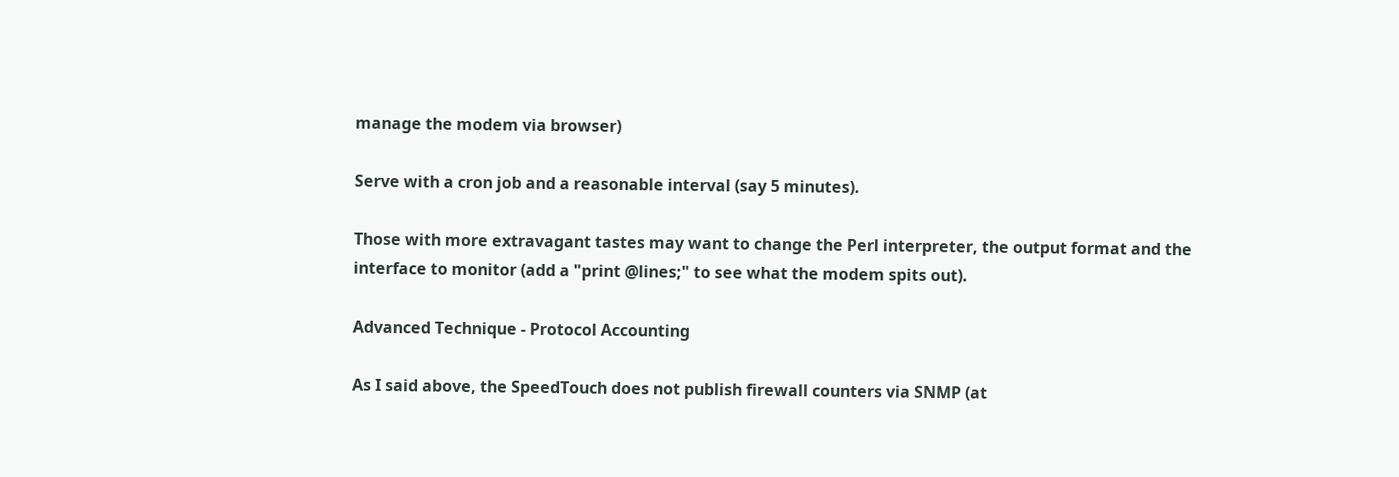manage the modem via browser)

Serve with a cron job and a reasonable interval (say 5 minutes).

Those with more extravagant tastes may want to change the Perl interpreter, the output format and the interface to monitor (add a "print @lines;" to see what the modem spits out).

Advanced Technique - Protocol Accounting

As I said above, the SpeedTouch does not publish firewall counters via SNMP (at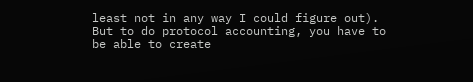least not in any way I could figure out). But to do protocol accounting, you have to be able to create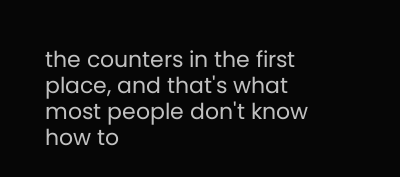the counters in the first place, and that's what most people don't know how to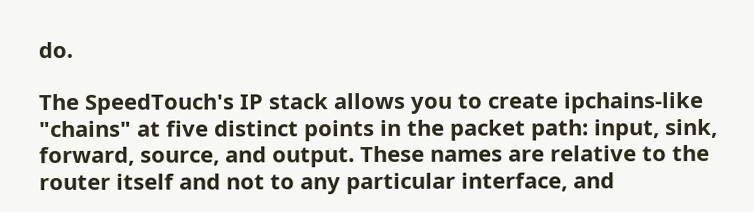do.

The SpeedTouch's IP stack allows you to create ipchains-like "chains" at five distinct points in the packet path: input, sink, forward, source, and output. These names are relative to the router itself and not to any particular interface, and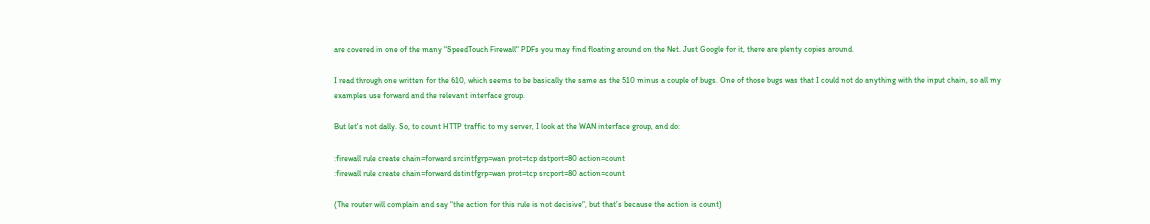are covered in one of the many "SpeedTouch Firewall" PDFs you may find floating around on the Net. Just Google for it, there are plenty copies around.

I read through one written for the 610, which seems to be basically the same as the 510 minus a couple of bugs. One of those bugs was that I could not do anything with the input chain, so all my examples use forward and the relevant interface group.

But let's not dally. So, to count HTTP traffic to my server, I look at the WAN interface group, and do:

:firewall rule create chain=forward srcintfgrp=wan prot=tcp dstport=80 action=count
:firewall rule create chain=forward dstintfgrp=wan prot=tcp srcport=80 action=count

(The router will complain and say "the action for this rule is not decisive", but that's because the action is count)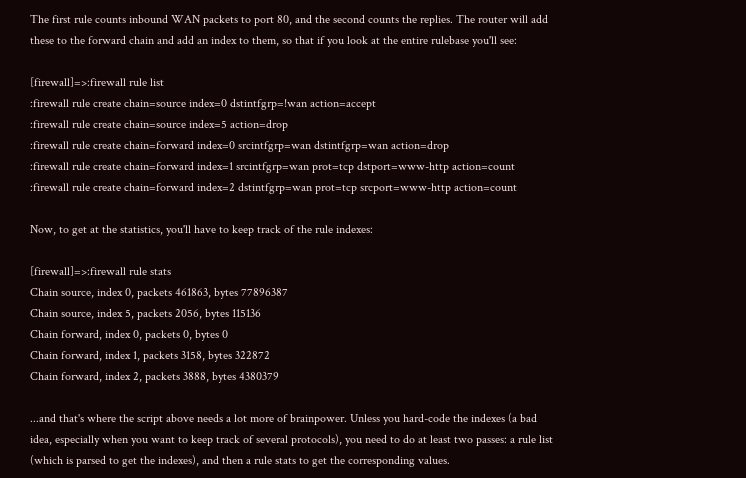The first rule counts inbound WAN packets to port 80, and the second counts the replies. The router will add these to the forward chain and add an index to them, so that if you look at the entire rulebase you'll see:

[firewall]=>:firewall rule list
:firewall rule create chain=source index=0 dstintfgrp=!wan action=accept
:firewall rule create chain=source index=5 action=drop
:firewall rule create chain=forward index=0 srcintfgrp=wan dstintfgrp=wan action=drop
:firewall rule create chain=forward index=1 srcintfgrp=wan prot=tcp dstport=www-http action=count
:firewall rule create chain=forward index=2 dstintfgrp=wan prot=tcp srcport=www-http action=count

Now, to get at the statistics, you'll have to keep track of the rule indexes:

[firewall]=>:firewall rule stats
Chain source, index 0, packets 461863, bytes 77896387
Chain source, index 5, packets 2056, bytes 115136
Chain forward, index 0, packets 0, bytes 0
Chain forward, index 1, packets 3158, bytes 322872
Chain forward, index 2, packets 3888, bytes 4380379

...and that's where the script above needs a lot more of brainpower. Unless you hard-code the indexes (a bad idea, especially when you want to keep track of several protocols), you need to do at least two passes: a rule list (which is parsed to get the indexes), and then a rule stats to get the corresponding values.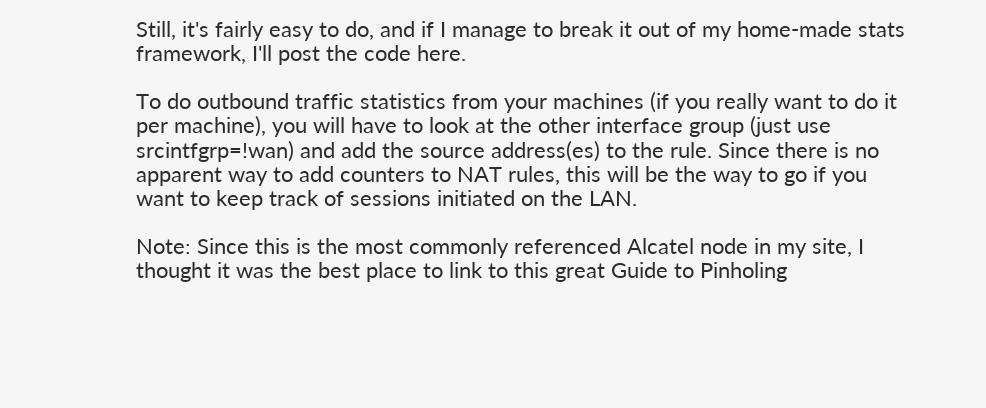Still, it's fairly easy to do, and if I manage to break it out of my home-made stats framework, I'll post the code here.

To do outbound traffic statistics from your machines (if you really want to do it per machine), you will have to look at the other interface group (just use srcintfgrp=!wan) and add the source address(es) to the rule. Since there is no apparent way to add counters to NAT rules, this will be the way to go if you want to keep track of sessions initiated on the LAN.

Note: Since this is the most commonly referenced Alcatel node in my site, I thought it was the best place to link to this great Guide to Pinholing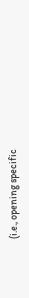(i.e., opening specific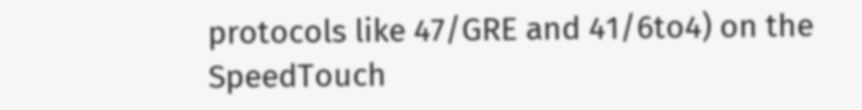protocols like 47/GRE and 41/6to4) on the SpeedTouch